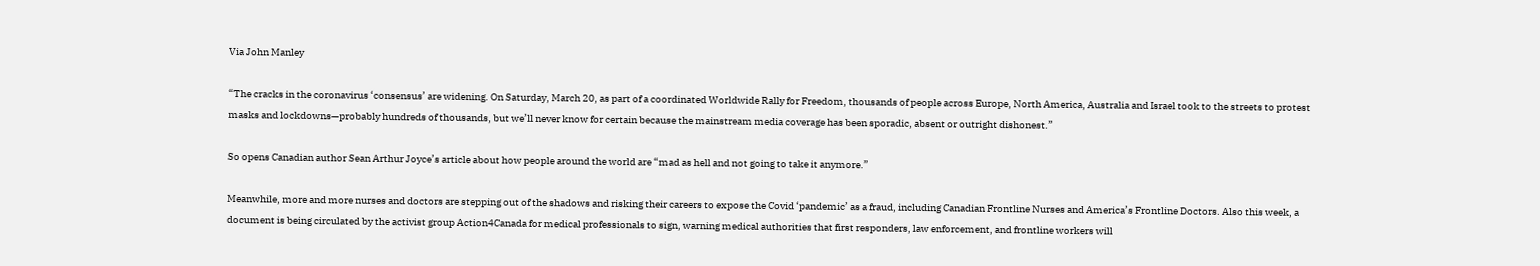Via John Manley

“The cracks in the coronavirus ‘consensus’ are widening. On Saturday, March 20, as part of a coordinated Worldwide Rally for Freedom, thousands of people across Europe, North America, Australia and Israel took to the streets to protest masks and lockdowns—probably hundreds of thousands, but we’ll never know for certain because the mainstream media coverage has been sporadic, absent or outright dishonest.”

So opens Canadian author Sean Arthur Joyce’s article about how people around the world are “mad as hell and not going to take it anymore.”

Meanwhile, more and more nurses and doctors are stepping out of the shadows and risking their careers to expose the Covid ‘pandemic’ as a fraud, including Canadian Frontline Nurses and America’s Frontline Doctors. Also this week, a document is being circulated by the activist group Action4Canada for medical professionals to sign, warning medical authorities that first responders, law enforcement, and frontline workers will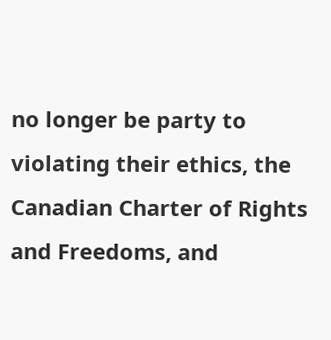no longer be party to violating their ethics, the Canadian Charter of Rights and Freedoms, and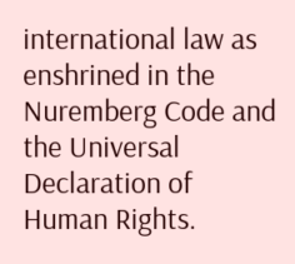international law as enshrined in the Nuremberg Code and the Universal Declaration of Human Rights.